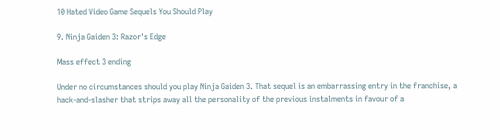10 Hated Video Game Sequels You Should Play

9. Ninja Gaiden 3: Razor's Edge

Mass effect 3 ending

Under no circumstances should you play Ninja Gaiden 3. That sequel is an embarrassing entry in the franchise, a hack-and-slasher that strips away all the personality of the previous instalments in favour of a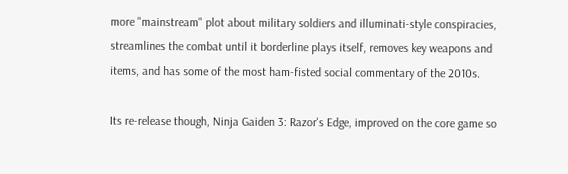more "mainstream" plot about military soldiers and illuminati-style conspiracies, streamlines the combat until it borderline plays itself, removes key weapons and items, and has some of the most ham-fisted social commentary of the 2010s.

Its re-release though, Ninja Gaiden 3: Razor's Edge, improved on the core game so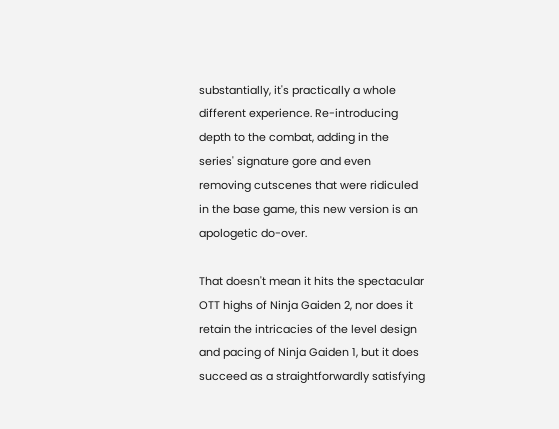substantially, it's practically a whole different experience. Re-introducing depth to the combat, adding in the series' signature gore and even removing cutscenes that were ridiculed in the base game, this new version is an apologetic do-over.

That doesn't mean it hits the spectacular OTT highs of Ninja Gaiden 2, nor does it retain the intricacies of the level design and pacing of Ninja Gaiden 1, but it does succeed as a straightforwardly satisfying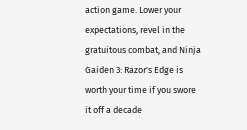action game. Lower your expectations, revel in the gratuitous combat, and Ninja Gaiden 3: Razor's Edge is worth your time if you swore it off a decade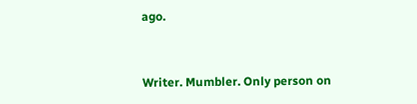ago.


Writer. Mumbler. Only person on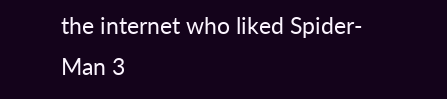the internet who liked Spider-Man 3